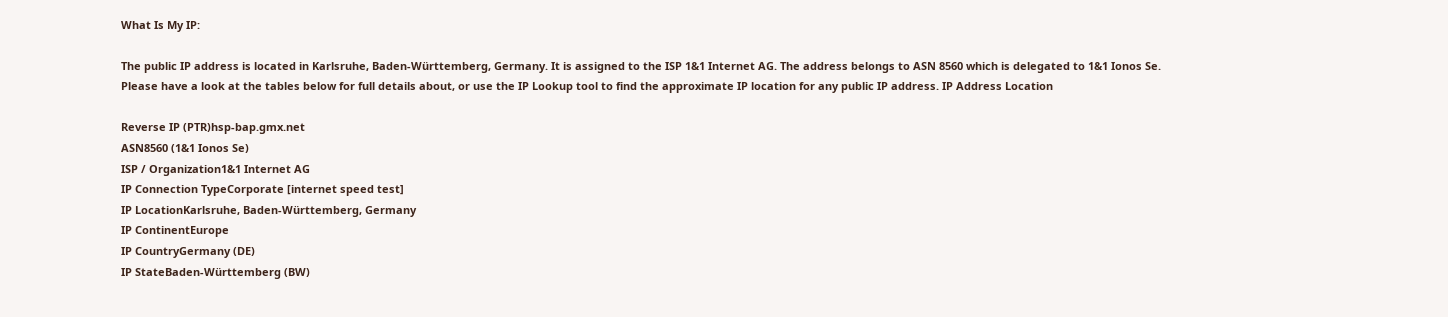What Is My IP:

The public IP address is located in Karlsruhe, Baden-Württemberg, Germany. It is assigned to the ISP 1&1 Internet AG. The address belongs to ASN 8560 which is delegated to 1&1 Ionos Se.
Please have a look at the tables below for full details about, or use the IP Lookup tool to find the approximate IP location for any public IP address. IP Address Location

Reverse IP (PTR)hsp-bap.gmx.net
ASN8560 (1&1 Ionos Se)
ISP / Organization1&1 Internet AG
IP Connection TypeCorporate [internet speed test]
IP LocationKarlsruhe, Baden-Württemberg, Germany
IP ContinentEurope
IP CountryGermany (DE)
IP StateBaden-Württemberg (BW)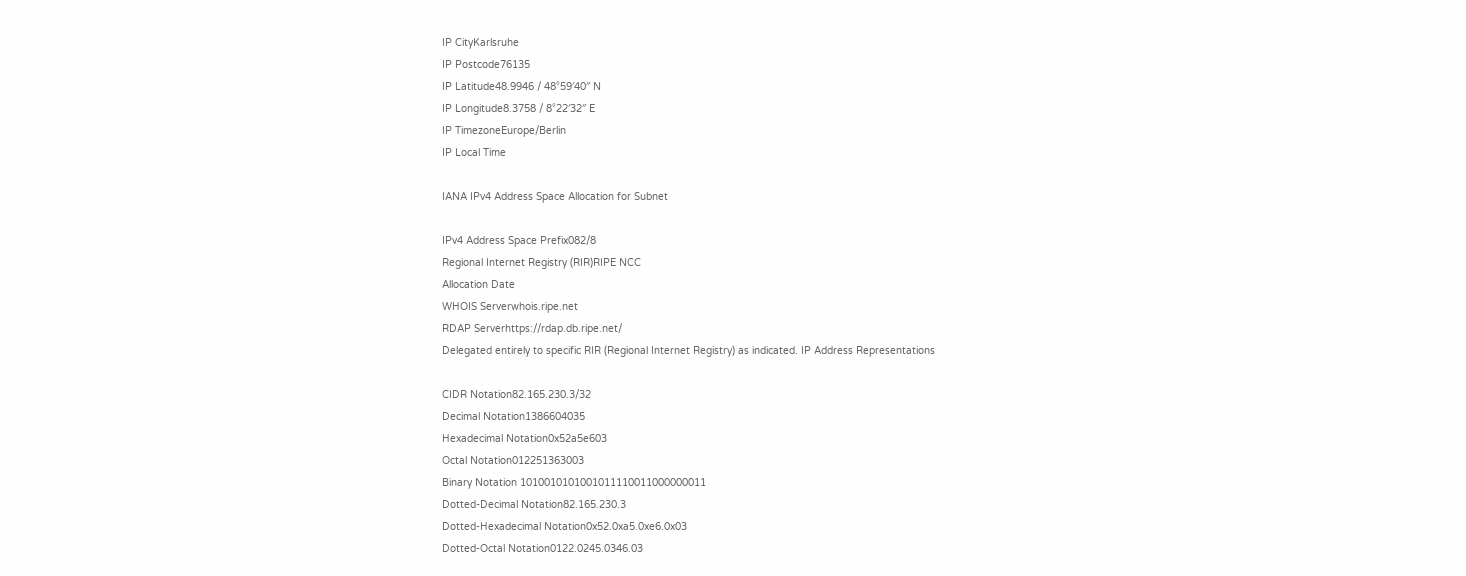IP CityKarlsruhe
IP Postcode76135
IP Latitude48.9946 / 48°59′40″ N
IP Longitude8.3758 / 8°22′32″ E
IP TimezoneEurope/Berlin
IP Local Time

IANA IPv4 Address Space Allocation for Subnet

IPv4 Address Space Prefix082/8
Regional Internet Registry (RIR)RIPE NCC
Allocation Date
WHOIS Serverwhois.ripe.net
RDAP Serverhttps://rdap.db.ripe.net/
Delegated entirely to specific RIR (Regional Internet Registry) as indicated. IP Address Representations

CIDR Notation82.165.230.3/32
Decimal Notation1386604035
Hexadecimal Notation0x52a5e603
Octal Notation012251363003
Binary Notation 1010010101001011110011000000011
Dotted-Decimal Notation82.165.230.3
Dotted-Hexadecimal Notation0x52.0xa5.0xe6.0x03
Dotted-Octal Notation0122.0245.0346.03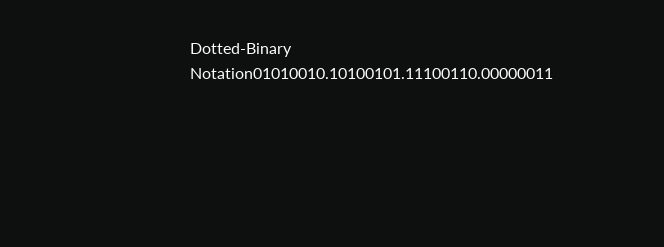Dotted-Binary Notation01010010.10100101.11100110.00000011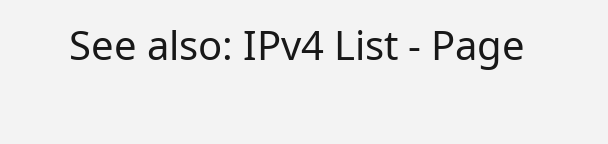See also: IPv4 List - Page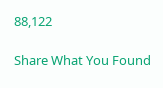88,122

Share What You Found